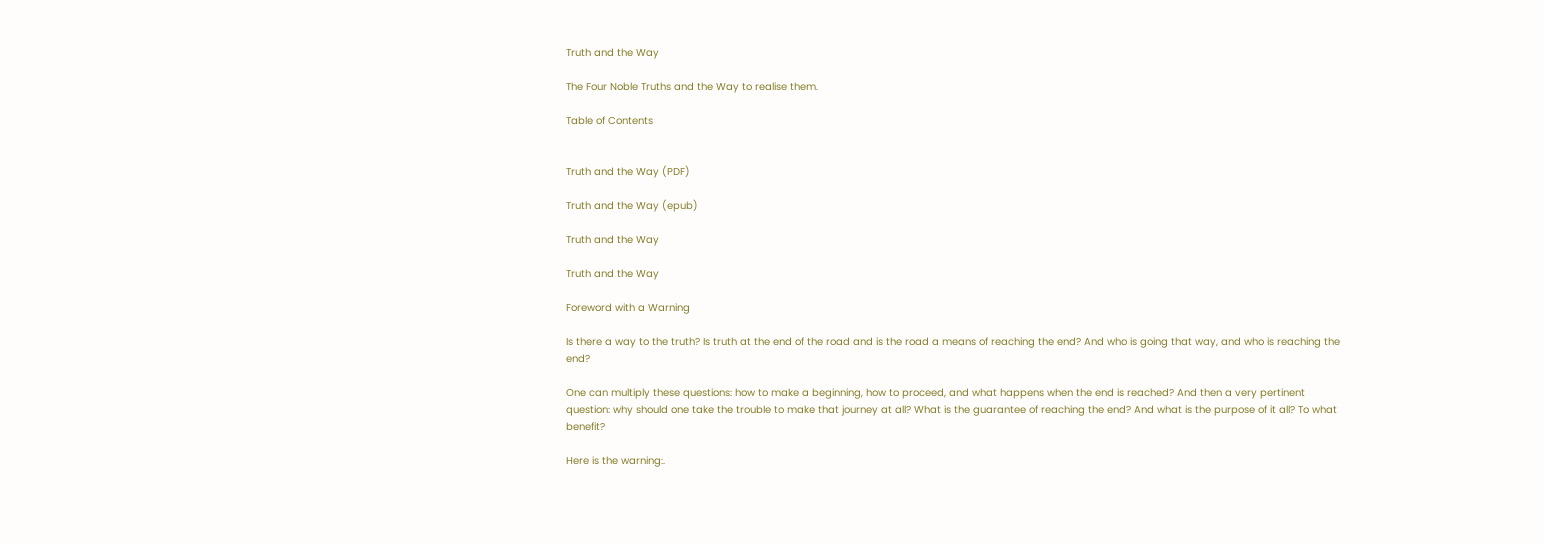Truth and the Way

The Four Noble Truths and the Way to realise them.

Table of Contents


Truth and the Way (PDF)

Truth and the Way (epub)

Truth and the Way

Truth and the Way

Foreword with a Warning

Is there a way to the truth? Is truth at the end of the road and is the road a means of reaching the end? And who is going that way, and who is reaching the end?

One can multiply these questions: how to make a beginning, how to proceed, and what happens when the end is reached? And then a very pertinent question: why should one take the trouble to make that journey at all? What is the guarantee of reaching the end? And what is the purpose of it all? To what benefit?

Here is the warning:.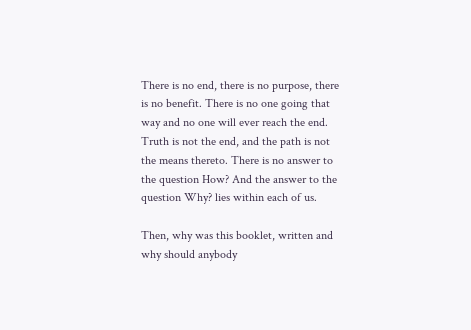There is no end, there is no purpose, there is no benefit. There is no one going that way and no one will ever reach the end. Truth is not the end, and the path is not the means thereto. There is no answer to the question How? And the answer to the question Why? lies within each of us.

Then, why was this booklet, written and why should anybody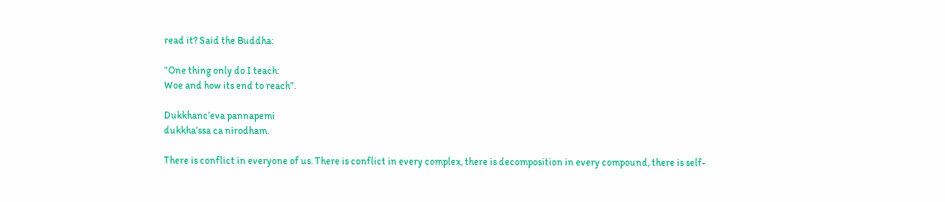read it? Said the Buddha:

“One thing only do I teach:
Woe and how its end to reach”.

Dukkhanc’eva pannapemi
dukkha’ssa ca nirodham.

There is conflict in everyone of us. There is conflict in every complex, there is decomposition in every compound, there is self-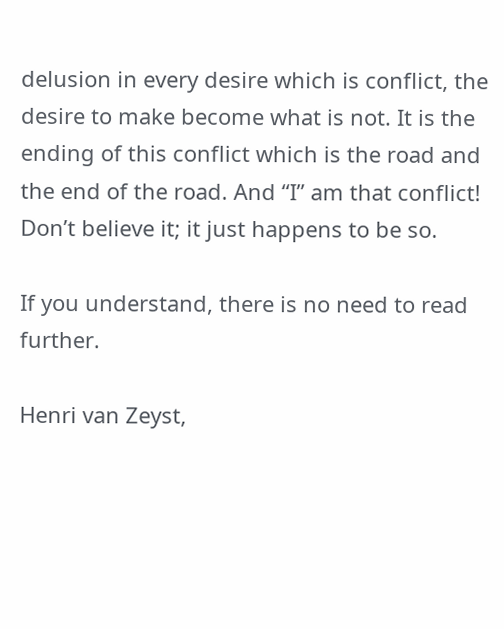delusion in every desire which is conflict, the desire to make become what is not. It is the ending of this conflict which is the road and the end of the road. And “I” am that conflict! Don’t believe it; it just happens to be so.

If you understand, there is no need to read further.

Henri van Zeyst,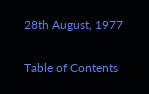28th August, 1977

Table of Contents